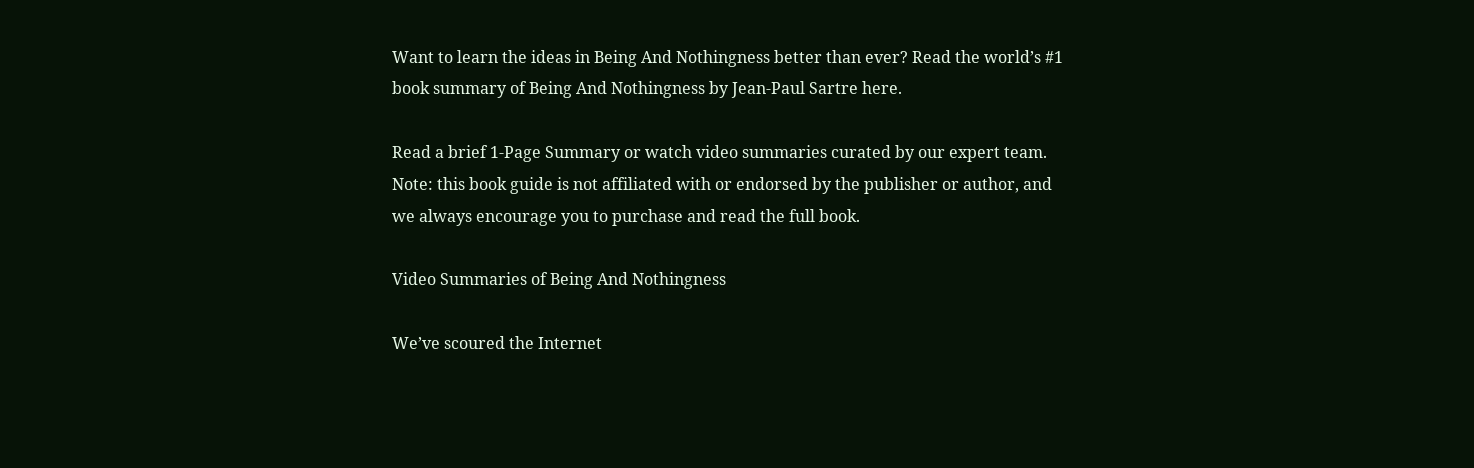Want to learn the ideas in Being And Nothingness better than ever? Read the world’s #1 book summary of Being And Nothingness by Jean-Paul Sartre here.

Read a brief 1-Page Summary or watch video summaries curated by our expert team. Note: this book guide is not affiliated with or endorsed by the publisher or author, and we always encourage you to purchase and read the full book.

Video Summaries of Being And Nothingness

We’ve scoured the Internet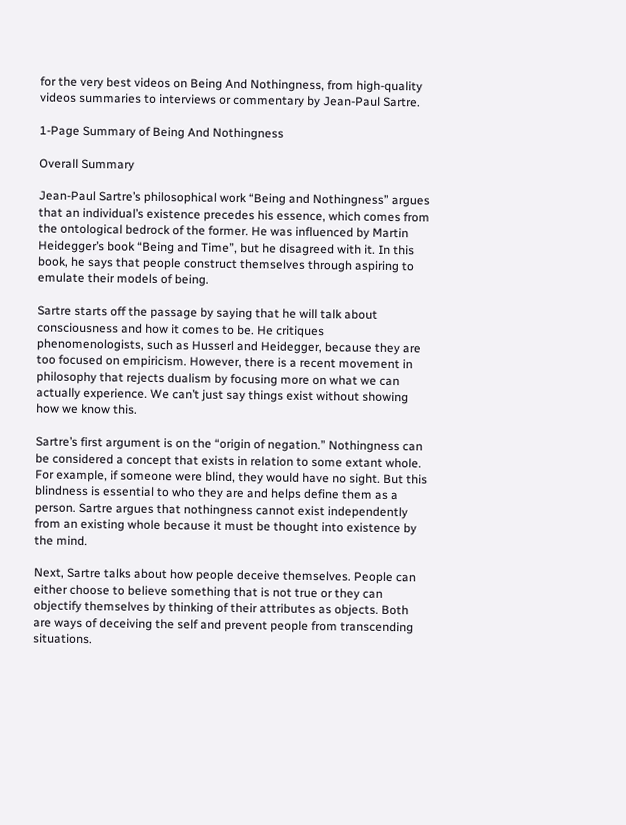for the very best videos on Being And Nothingness, from high-quality videos summaries to interviews or commentary by Jean-Paul Sartre.

1-Page Summary of Being And Nothingness

Overall Summary

Jean-Paul Sartre’s philosophical work “Being and Nothingness” argues that an individual’s existence precedes his essence, which comes from the ontological bedrock of the former. He was influenced by Martin Heidegger’s book “Being and Time”, but he disagreed with it. In this book, he says that people construct themselves through aspiring to emulate their models of being.

Sartre starts off the passage by saying that he will talk about consciousness and how it comes to be. He critiques phenomenologists, such as Husserl and Heidegger, because they are too focused on empiricism. However, there is a recent movement in philosophy that rejects dualism by focusing more on what we can actually experience. We can’t just say things exist without showing how we know this.

Sartre’s first argument is on the “origin of negation.” Nothingness can be considered a concept that exists in relation to some extant whole. For example, if someone were blind, they would have no sight. But this blindness is essential to who they are and helps define them as a person. Sartre argues that nothingness cannot exist independently from an existing whole because it must be thought into existence by the mind.

Next, Sartre talks about how people deceive themselves. People can either choose to believe something that is not true or they can objectify themselves by thinking of their attributes as objects. Both are ways of deceiving the self and prevent people from transcending situations.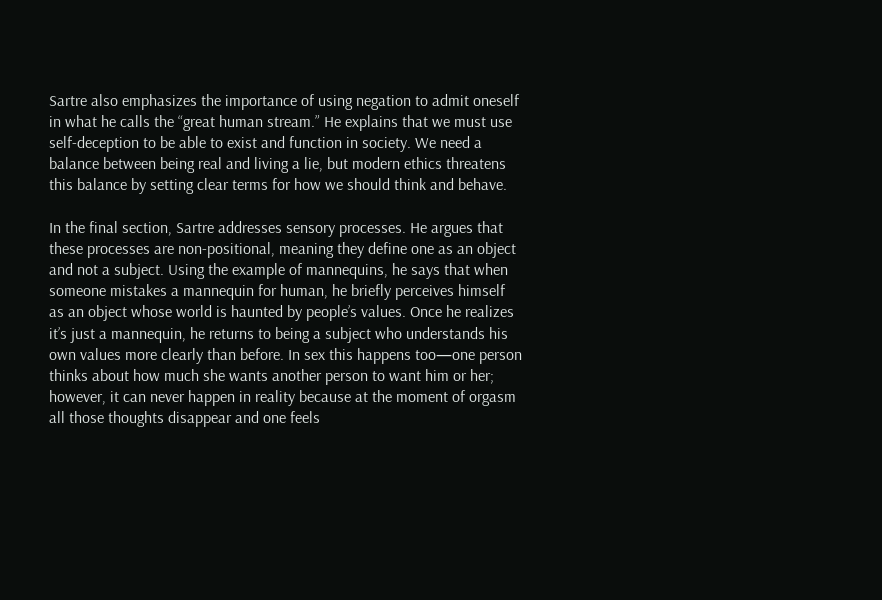Sartre also emphasizes the importance of using negation to admit oneself in what he calls the “great human stream.” He explains that we must use self-deception to be able to exist and function in society. We need a balance between being real and living a lie, but modern ethics threatens this balance by setting clear terms for how we should think and behave.

In the final section, Sartre addresses sensory processes. He argues that these processes are non-positional, meaning they define one as an object and not a subject. Using the example of mannequins, he says that when someone mistakes a mannequin for human, he briefly perceives himself as an object whose world is haunted by people’s values. Once he realizes it’s just a mannequin, he returns to being a subject who understands his own values more clearly than before. In sex this happens too—one person thinks about how much she wants another person to want him or her; however, it can never happen in reality because at the moment of orgasm all those thoughts disappear and one feels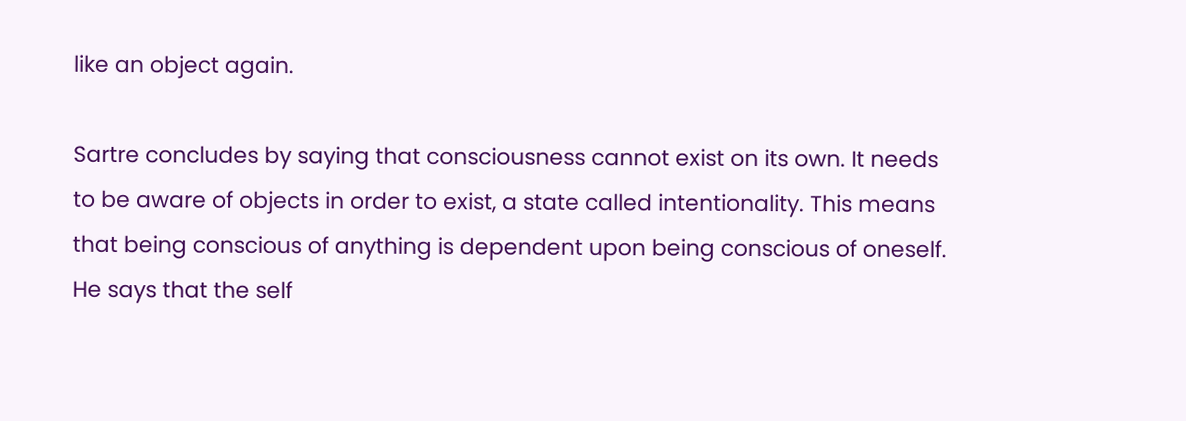like an object again.

Sartre concludes by saying that consciousness cannot exist on its own. It needs to be aware of objects in order to exist, a state called intentionality. This means that being conscious of anything is dependent upon being conscious of oneself. He says that the self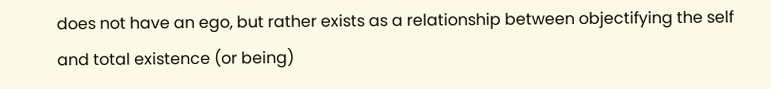does not have an ego, but rather exists as a relationship between objectifying the self and total existence (or being)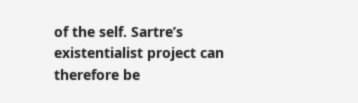of the self. Sartre’s existentialist project can therefore be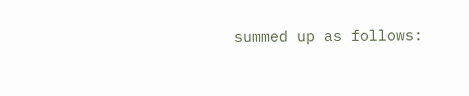summed up as follows: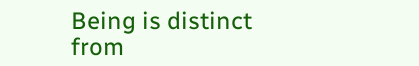Being is distinct from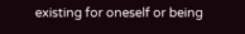existing for oneself or being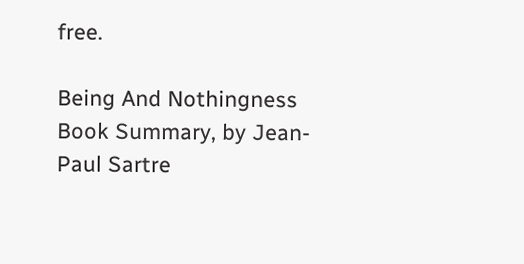free.

Being And Nothingness Book Summary, by Jean-Paul Sartre